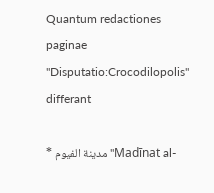Quantum redactiones paginae "Disputatio:Crocodilopolis" differant

* مدينة الفيوم ''Madīnat al-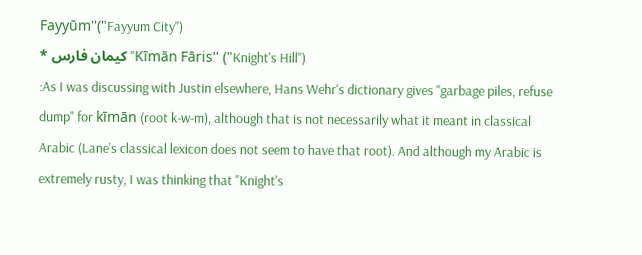Fayyūm''("Fayyum City")
* كيمان فارس ''Kīmān Fāris'' ("Knight's Hill")
:As I was discussing with Justin elsewhere, Hans Wehr's dictionary gives "garbage piles, refuse dump" for kīmān (root k-w-m), although that is not necessarily what it meant in classical Arabic (Lane's classical lexicon does not seem to have that root). And although my Arabic is extremely rusty, I was thinking that "Knight's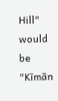Hill" would be "Kīmān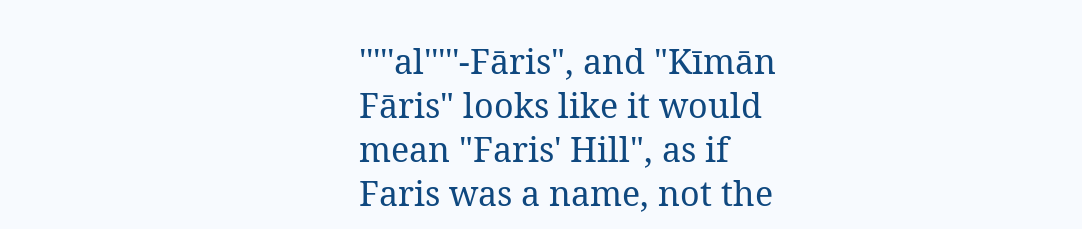'''''al'''''-Fāris", and "Kīmān Fāris" looks like it would mean "Faris' Hill", as if Faris was a name, not the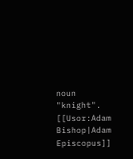noun "knight". [[Usor:Adam Bishop|Adam Episcopus]]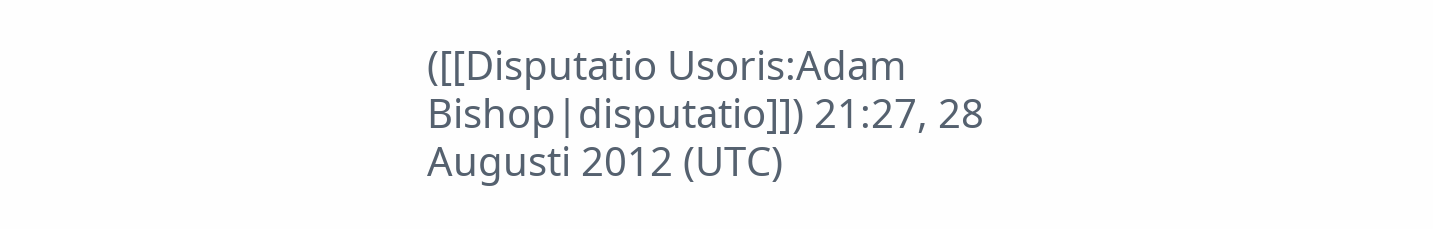([[Disputatio Usoris:Adam Bishop|disputatio]]) 21:27, 28 Augusti 2012 (UTC)